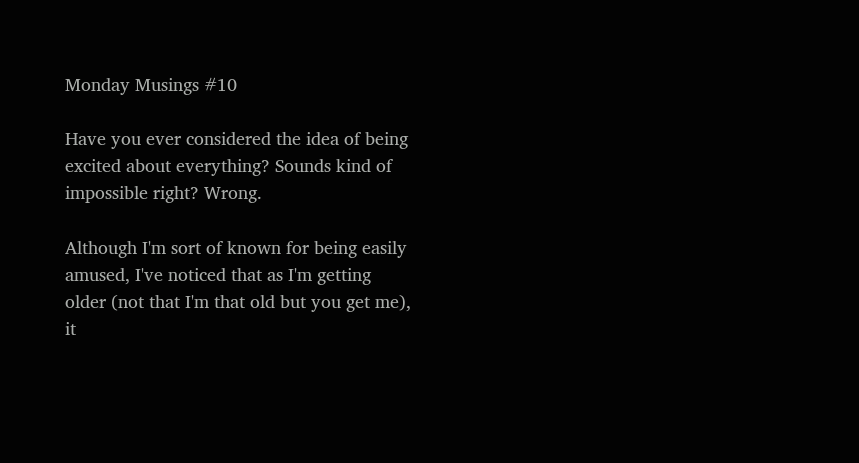Monday Musings #10

Have you ever considered the idea of being excited about everything? Sounds kind of impossible right? Wrong.

Although I'm sort of known for being easily amused, I've noticed that as I'm getting older (not that I'm that old but you get me), it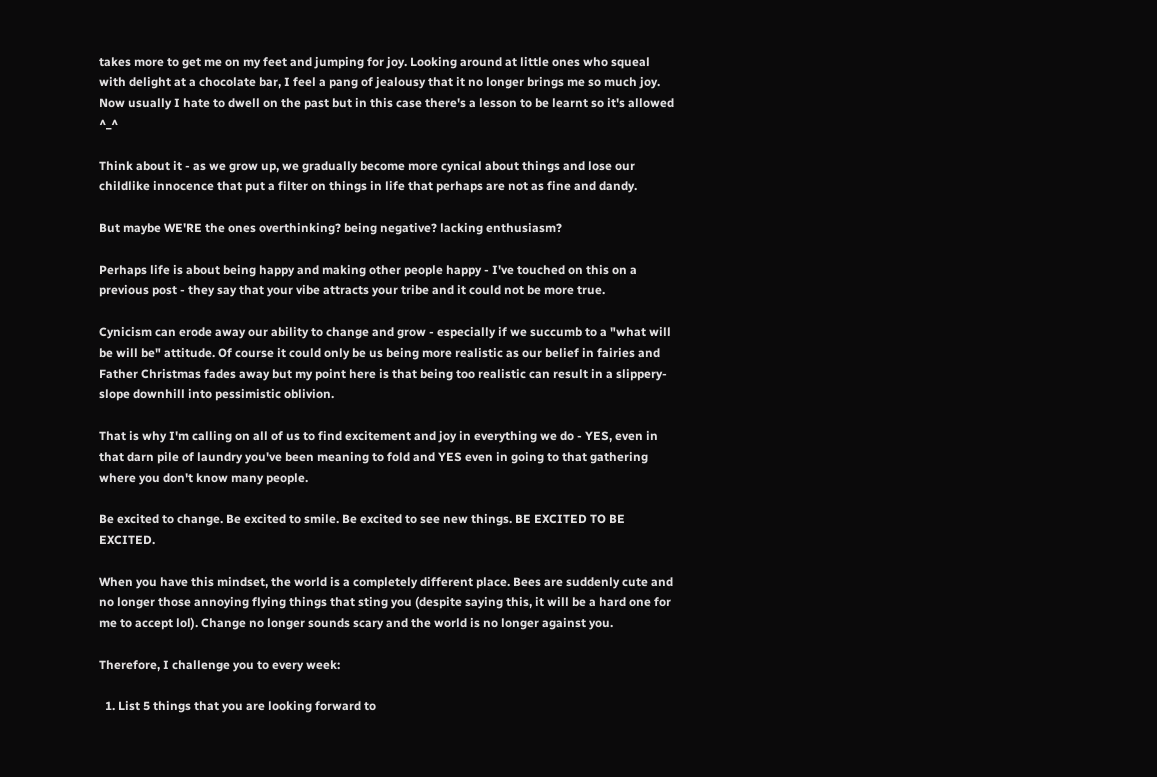takes more to get me on my feet and jumping for joy. Looking around at little ones who squeal with delight at a chocolate bar, I feel a pang of jealousy that it no longer brings me so much joy. Now usually I hate to dwell on the past but in this case there's a lesson to be learnt so it's allowed ^_^

Think about it - as we grow up, we gradually become more cynical about things and lose our childlike innocence that put a filter on things in life that perhaps are not as fine and dandy.

But maybe WE'RE the ones overthinking? being negative? lacking enthusiasm?

Perhaps life is about being happy and making other people happy - I've touched on this on a previous post - they say that your vibe attracts your tribe and it could not be more true.

Cynicism can erode away our ability to change and grow - especially if we succumb to a "what will be will be" attitude. Of course it could only be us being more realistic as our belief in fairies and Father Christmas fades away but my point here is that being too realistic can result in a slippery-slope downhill into pessimistic oblivion.

That is why I'm calling on all of us to find excitement and joy in everything we do - YES, even in that darn pile of laundry you've been meaning to fold and YES even in going to that gathering where you don't know many people.

Be excited to change. Be excited to smile. Be excited to see new things. BE EXCITED TO BE EXCITED.

When you have this mindset, the world is a completely different place. Bees are suddenly cute and no longer those annoying flying things that sting you (despite saying this, it will be a hard one for me to accept lol). Change no longer sounds scary and the world is no longer against you.

Therefore, I challenge you to every week:

  1. List 5 things that you are looking forward to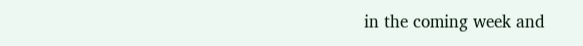in the coming week and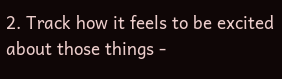2. Track how it feels to be excited about those things -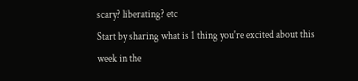scary? liberating? etc
Start by sharing what is 1 thing you're excited about this week in the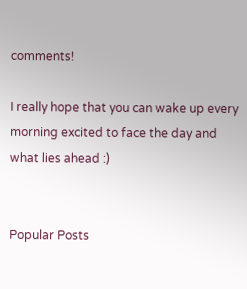comments!

I really hope that you can wake up every morning excited to face the day and what lies ahead :)


Popular Posts